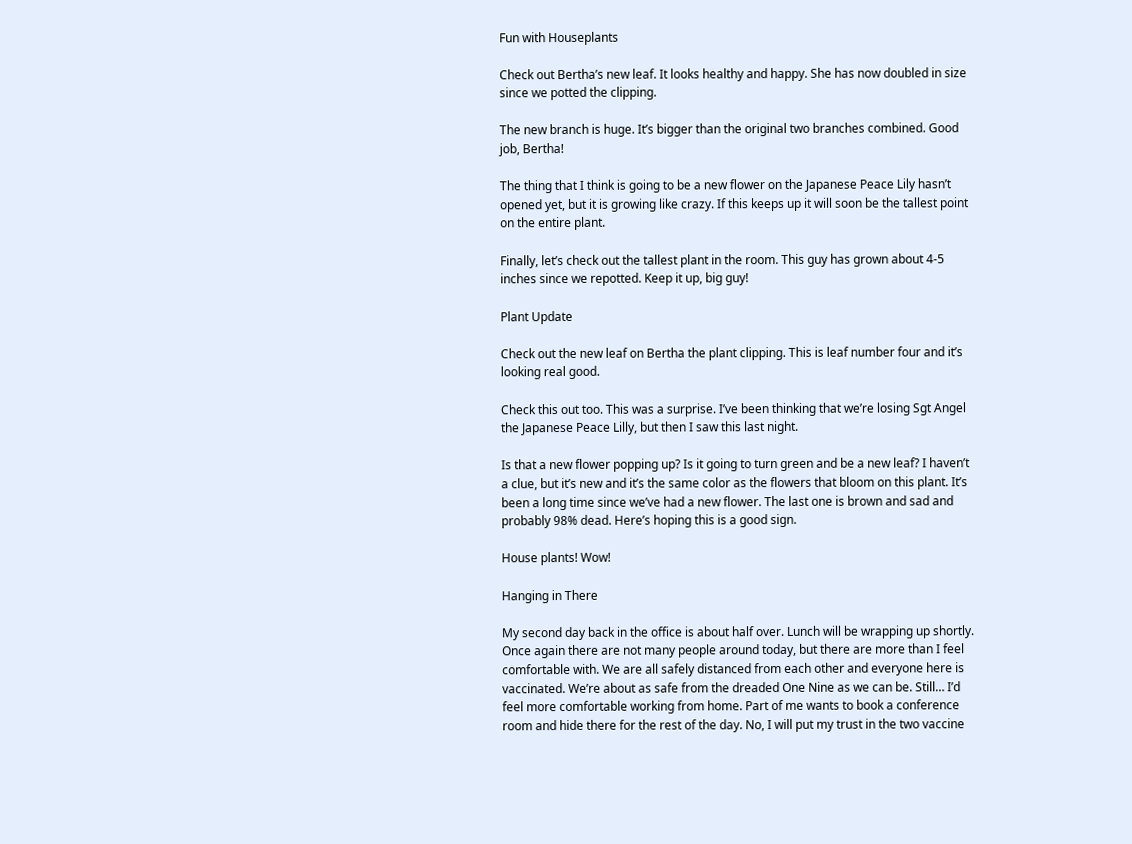Fun with Houseplants

Check out Bertha’s new leaf. It looks healthy and happy. She has now doubled in size since we potted the clipping.

The new branch is huge. It’s bigger than the original two branches combined. Good job, Bertha!

The thing that I think is going to be a new flower on the Japanese Peace Lily hasn’t opened yet, but it is growing like crazy. If this keeps up it will soon be the tallest point on the entire plant.

Finally, let’s check out the tallest plant in the room. This guy has grown about 4-5 inches since we repotted. Keep it up, big guy!

Plant Update

Check out the new leaf on Bertha the plant clipping. This is leaf number four and it’s looking real good.

Check this out too. This was a surprise. I’ve been thinking that we’re losing Sgt Angel the Japanese Peace Lilly, but then I saw this last night.

Is that a new flower popping up? Is it going to turn green and be a new leaf? I haven’t a clue, but it’s new and it’s the same color as the flowers that bloom on this plant. It’s been a long time since we’ve had a new flower. The last one is brown and sad and probably 98% dead. Here’s hoping this is a good sign.

House plants! Wow!

Hanging in There

My second day back in the office is about half over. Lunch will be wrapping up shortly. Once again there are not many people around today, but there are more than I feel comfortable with. We are all safely distanced from each other and everyone here is vaccinated. We’re about as safe from the dreaded One Nine as we can be. Still… I’d feel more comfortable working from home. Part of me wants to book a conference room and hide there for the rest of the day. No, I will put my trust in the two vaccine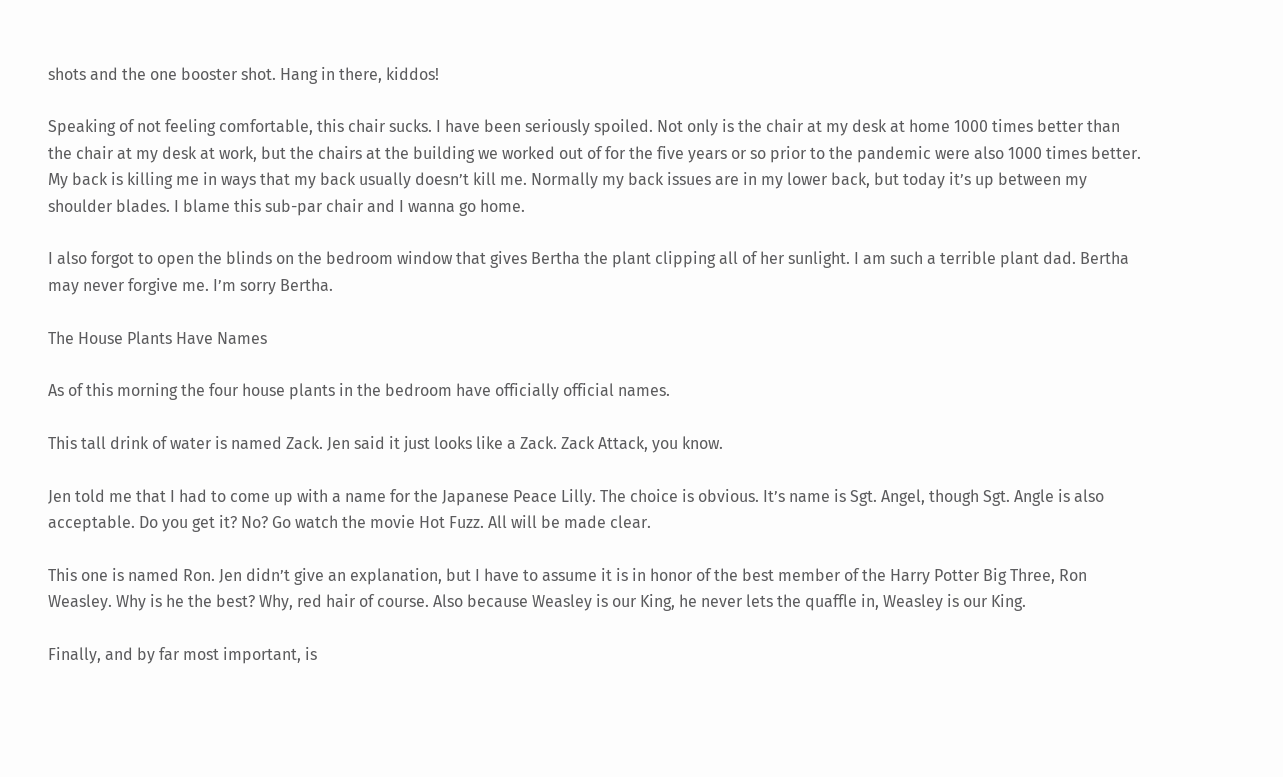shots and the one booster shot. Hang in there, kiddos!

Speaking of not feeling comfortable, this chair sucks. I have been seriously spoiled. Not only is the chair at my desk at home 1000 times better than the chair at my desk at work, but the chairs at the building we worked out of for the five years or so prior to the pandemic were also 1000 times better. My back is killing me in ways that my back usually doesn’t kill me. Normally my back issues are in my lower back, but today it’s up between my shoulder blades. I blame this sub-par chair and I wanna go home.

I also forgot to open the blinds on the bedroom window that gives Bertha the plant clipping all of her sunlight. I am such a terrible plant dad. Bertha may never forgive me. I’m sorry Bertha.

The House Plants Have Names

As of this morning the four house plants in the bedroom have officially official names.

This tall drink of water is named Zack. Jen said it just looks like a Zack. Zack Attack, you know.

Jen told me that I had to come up with a name for the Japanese Peace Lilly. The choice is obvious. It’s name is Sgt. Angel, though Sgt. Angle is also acceptable. Do you get it? No? Go watch the movie Hot Fuzz. All will be made clear.

This one is named Ron. Jen didn’t give an explanation, but I have to assume it is in honor of the best member of the Harry Potter Big Three, Ron Weasley. Why is he the best? Why, red hair of course. Also because Weasley is our King, he never lets the quaffle in, Weasley is our King.

Finally, and by far most important, is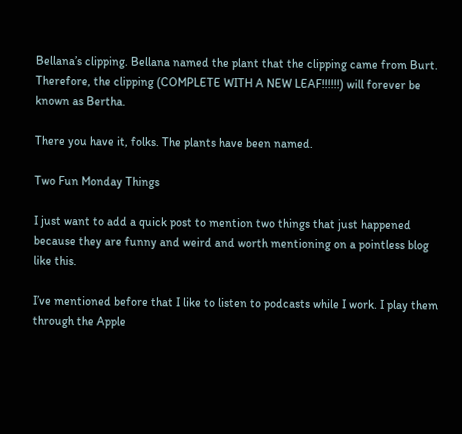Bellana’s clipping. Bellana named the plant that the clipping came from Burt. Therefore, the clipping (COMPLETE WITH A NEW LEAF!!!!!!) will forever be known as Bertha.

There you have it, folks. The plants have been named.

Two Fun Monday Things

I just want to add a quick post to mention two things that just happened because they are funny and weird and worth mentioning on a pointless blog like this.

I’ve mentioned before that I like to listen to podcasts while I work. I play them through the Apple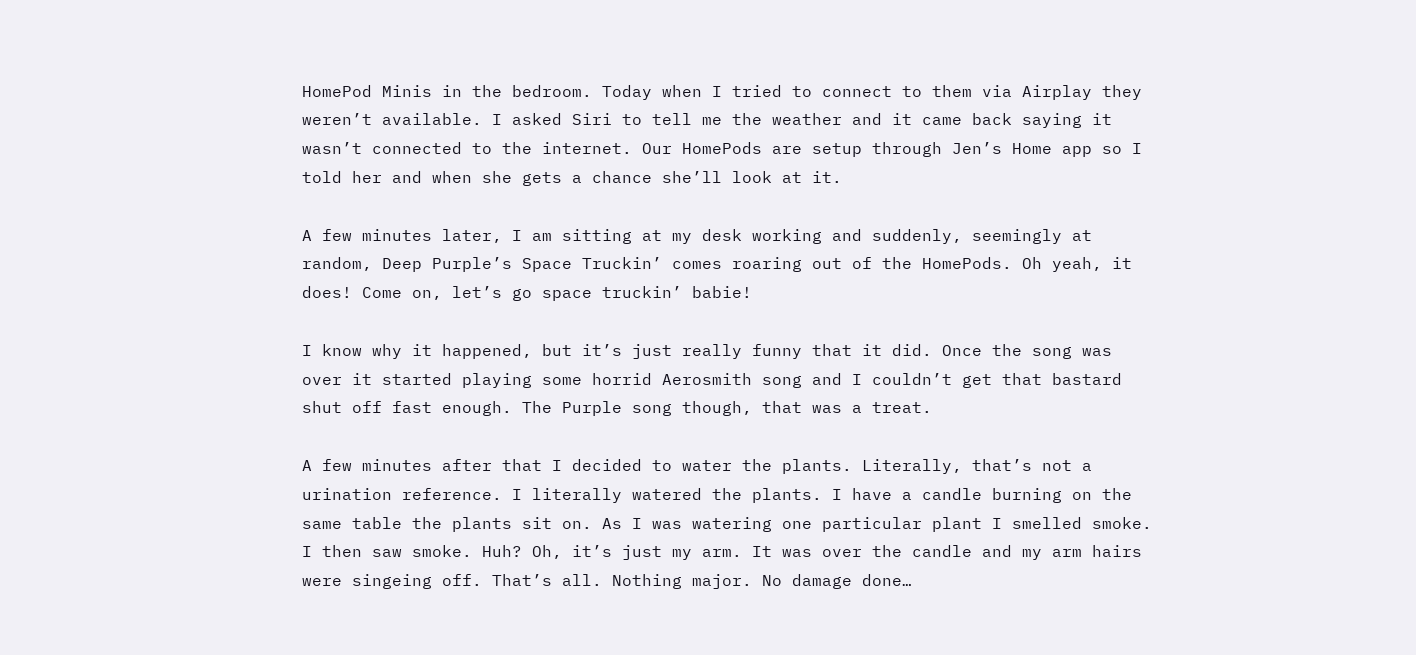HomePod Minis in the bedroom. Today when I tried to connect to them via Airplay they weren’t available. I asked Siri to tell me the weather and it came back saying it wasn’t connected to the internet. Our HomePods are setup through Jen’s Home app so I told her and when she gets a chance she’ll look at it.

A few minutes later, I am sitting at my desk working and suddenly, seemingly at random, Deep Purple’s Space Truckin’ comes roaring out of the HomePods. Oh yeah, it does! Come on, let’s go space truckin’ babie!

I know why it happened, but it’s just really funny that it did. Once the song was over it started playing some horrid Aerosmith song and I couldn’t get that bastard shut off fast enough. The Purple song though, that was a treat.

A few minutes after that I decided to water the plants. Literally, that’s not a urination reference. I literally watered the plants. I have a candle burning on the same table the plants sit on. As I was watering one particular plant I smelled smoke. I then saw smoke. Huh? Oh, it’s just my arm. It was over the candle and my arm hairs were singeing off. That’s all. Nothing major. No damage done…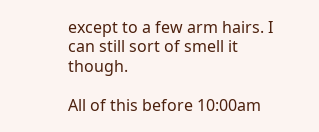except to a few arm hairs. I can still sort of smell it though.

All of this before 10:00am